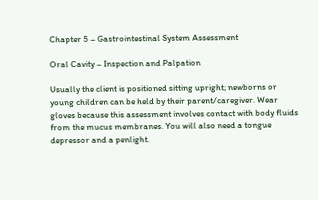Chapter 5 – Gastrointestinal System Assessment

Oral Cavity – Inspection and Palpation

Usually the client is positioned sitting upright; newborns or young children can be held by their parent/caregiver. Wear gloves because this assessment involves contact with body fluids from the mucus membranes. You will also need a tongue depressor and a penlight.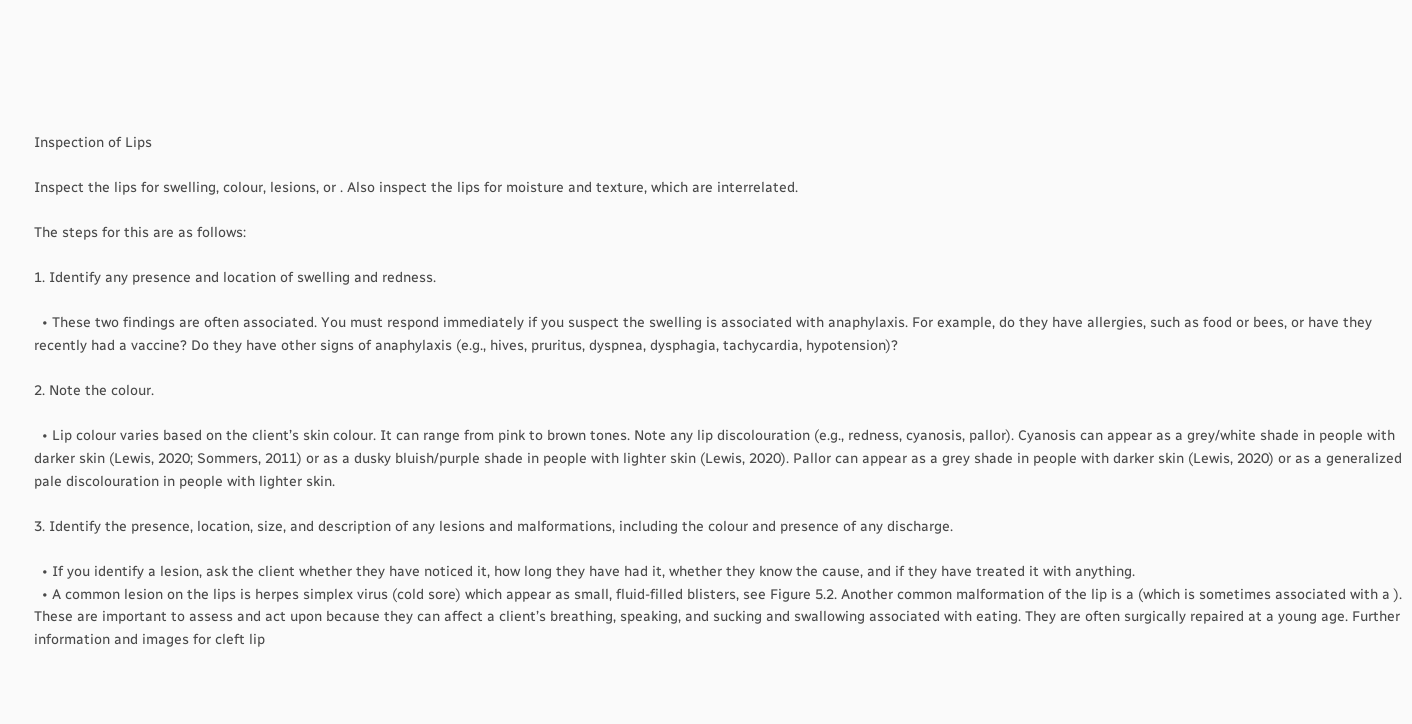Inspection of Lips

Inspect the lips for swelling, colour, lesions, or . Also inspect the lips for moisture and texture, which are interrelated.

The steps for this are as follows:

1. Identify any presence and location of swelling and redness.

  • These two findings are often associated. You must respond immediately if you suspect the swelling is associated with anaphylaxis. For example, do they have allergies, such as food or bees, or have they recently had a vaccine? Do they have other signs of anaphylaxis (e.g., hives, pruritus, dyspnea, dysphagia, tachycardia, hypotension)?

2. Note the colour.

  • Lip colour varies based on the client’s skin colour. It can range from pink to brown tones. Note any lip discolouration (e.g., redness, cyanosis, pallor). Cyanosis can appear as a grey/white shade in people with darker skin (Lewis, 2020; Sommers, 2011) or as a dusky bluish/purple shade in people with lighter skin (Lewis, 2020). Pallor can appear as a grey shade in people with darker skin (Lewis, 2020) or as a generalized pale discolouration in people with lighter skin.

3. Identify the presence, location, size, and description of any lesions and malformations, including the colour and presence of any discharge.

  • If you identify a lesion, ask the client whether they have noticed it, how long they have had it, whether they know the cause, and if they have treated it with anything.
  • A common lesion on the lips is herpes simplex virus (cold sore) which appear as small, fluid-filled blisters, see Figure 5.2. Another common malformation of the lip is a (which is sometimes associated with a ). These are important to assess and act upon because they can affect a client’s breathing, speaking, and sucking and swallowing associated with eating. They are often surgically repaired at a young age. Further information and images for cleft lip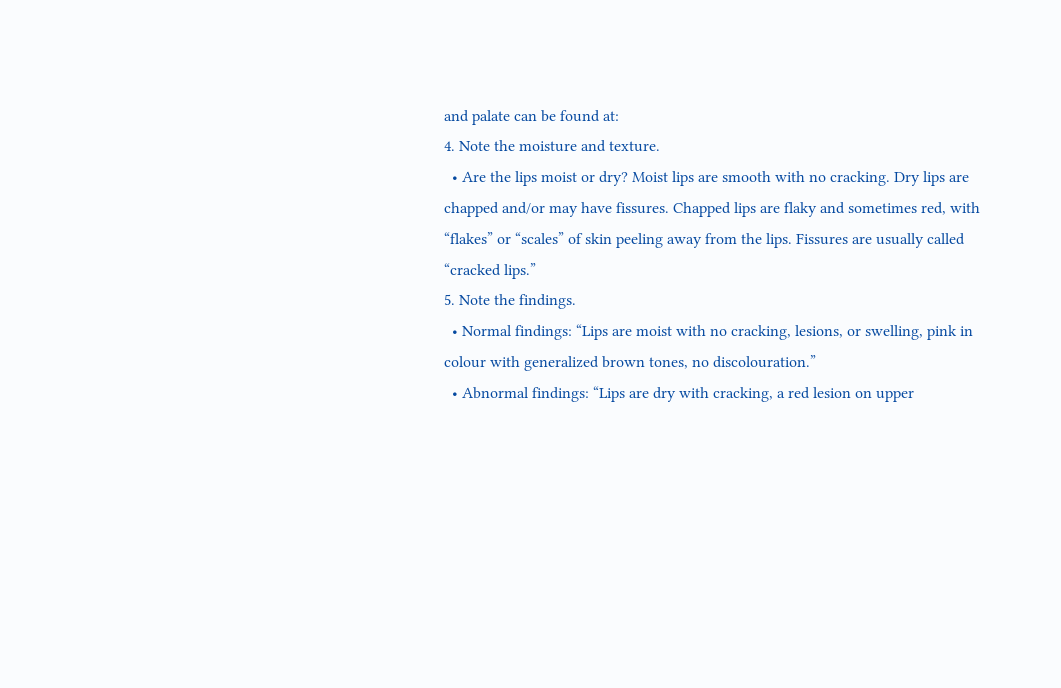and palate can be found at:
4. Note the moisture and texture.
  • Are the lips moist or dry? Moist lips are smooth with no cracking. Dry lips are chapped and/or may have fissures. Chapped lips are flaky and sometimes red, with “flakes” or “scales” of skin peeling away from the lips. Fissures are usually called “cracked lips.”
5. Note the findings.
  • Normal findings: “Lips are moist with no cracking, lesions, or swelling, pink in colour with generalized brown tones, no discolouration.”
  • Abnormal findings: “Lips are dry with cracking, a red lesion on upper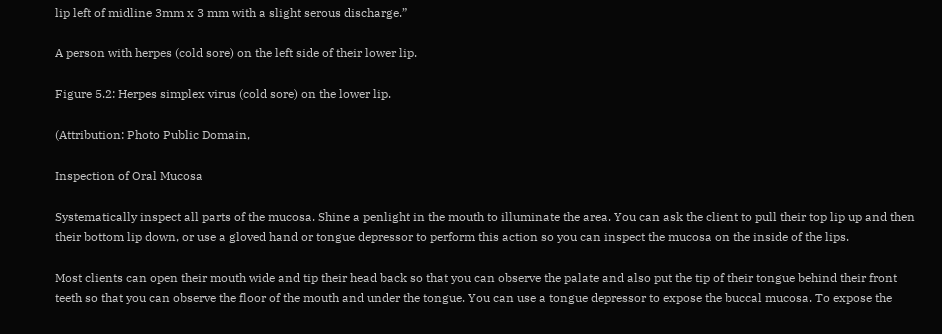lip left of midline 3mm x 3 mm with a slight serous discharge.”

A person with herpes (cold sore) on the left side of their lower lip.

Figure 5.2: Herpes simplex virus (cold sore) on the lower lip.

(Attribution: Photo Public Domain,

Inspection of Oral Mucosa

Systematically inspect all parts of the mucosa. Shine a penlight in the mouth to illuminate the area. You can ask the client to pull their top lip up and then their bottom lip down, or use a gloved hand or tongue depressor to perform this action so you can inspect the mucosa on the inside of the lips.

Most clients can open their mouth wide and tip their head back so that you can observe the palate and also put the tip of their tongue behind their front teeth so that you can observe the floor of the mouth and under the tongue. You can use a tongue depressor to expose the buccal mucosa. To expose the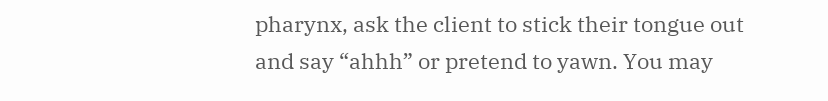pharynx, ask the client to stick their tongue out and say “ahhh” or pretend to yawn. You may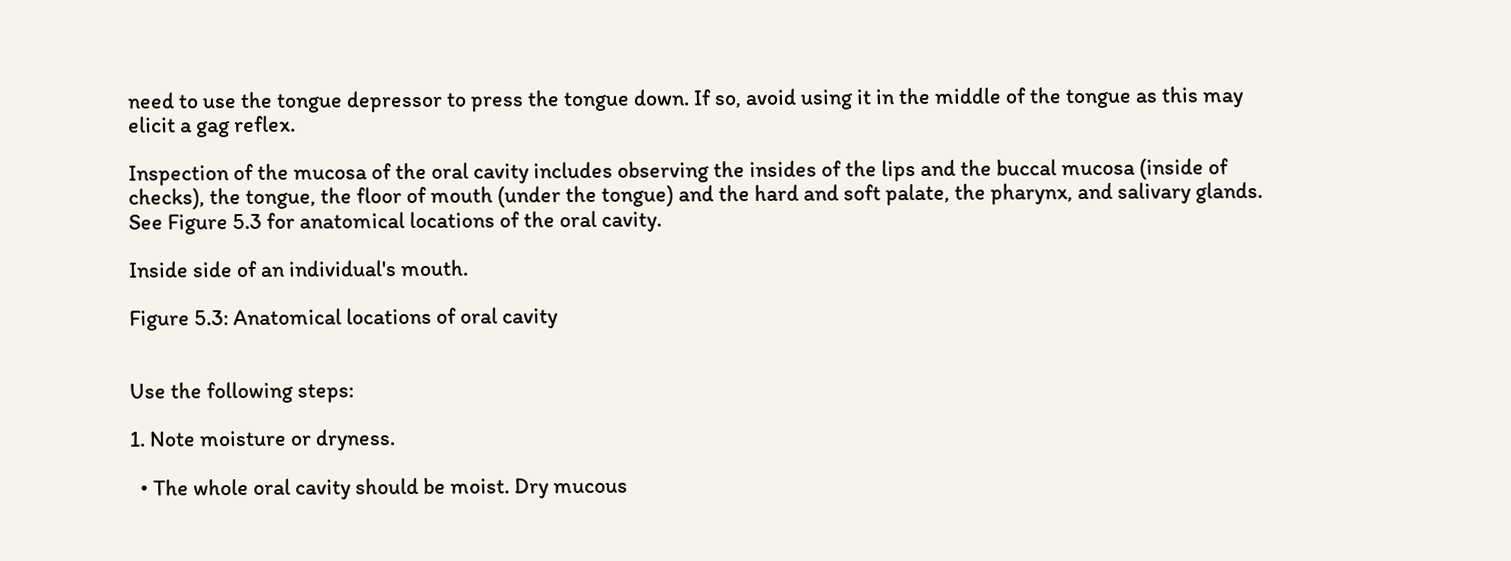need to use the tongue depressor to press the tongue down. If so, avoid using it in the middle of the tongue as this may elicit a gag reflex.

Inspection of the mucosa of the oral cavity includes observing the insides of the lips and the buccal mucosa (inside of checks), the tongue, the floor of mouth (under the tongue) and the hard and soft palate, the pharynx, and salivary glands. See Figure 5.3 for anatomical locations of the oral cavity.

Inside side of an individual's mouth.

Figure 5.3: Anatomical locations of oral cavity


Use the following steps:

1. Note moisture or dryness.

  • The whole oral cavity should be moist. Dry mucous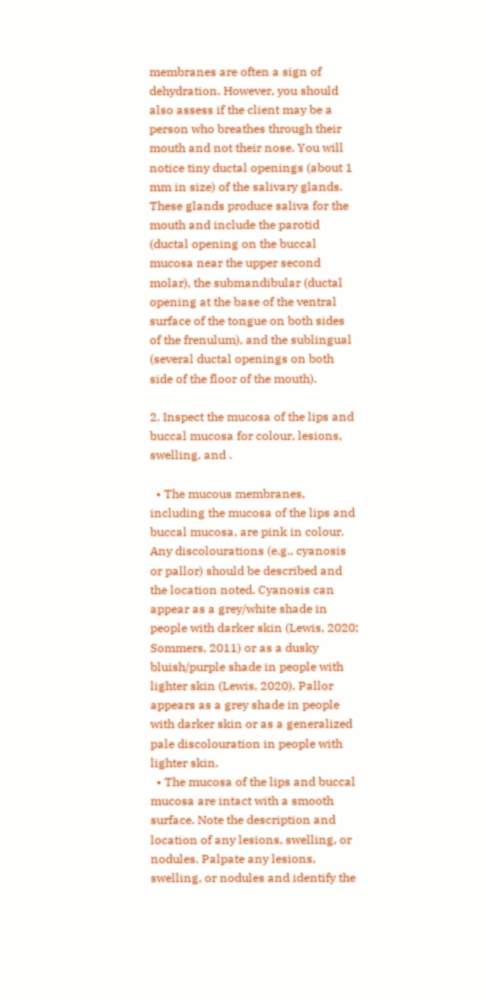membranes are often a sign of dehydration. However, you should also assess if the client may be a person who breathes through their mouth and not their nose. You will notice tiny ductal openings (about 1 mm in size) of the salivary glands. These glands produce saliva for the mouth and include the parotid (ductal opening on the buccal mucosa near the upper second molar), the submandibular (ductal opening at the base of the ventral surface of the tongue on both sides of the frenulum), and the sublingual (several ductal openings on both side of the floor of the mouth).

2. Inspect the mucosa of the lips and buccal mucosa for colour, lesions, swelling, and .

  • The mucous membranes, including the mucosa of the lips and buccal mucosa, are pink in colour. Any discolourations (e.g., cyanosis or pallor) should be described and the location noted. Cyanosis can appear as a grey/white shade in people with darker skin (Lewis, 2020; Sommers, 2011) or as a dusky bluish/purple shade in people with lighter skin (Lewis, 2020). Pallor appears as a grey shade in people with darker skin or as a generalized pale discolouration in people with lighter skin.
  • The mucosa of the lips and buccal mucosa are intact with a smooth surface. Note the description and location of any lesions, swelling, or nodules. Palpate any lesions, swelling, or nodules and identify the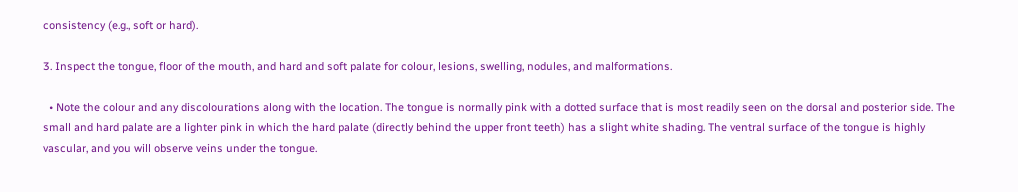consistency (e.g., soft or hard).

3. Inspect the tongue, floor of the mouth, and hard and soft palate for colour, lesions, swelling, nodules, and malformations.

  • Note the colour and any discolourations along with the location. The tongue is normally pink with a dotted surface that is most readily seen on the dorsal and posterior side. The small and hard palate are a lighter pink in which the hard palate (directly behind the upper front teeth) has a slight white shading. The ventral surface of the tongue is highly vascular, and you will observe veins under the tongue.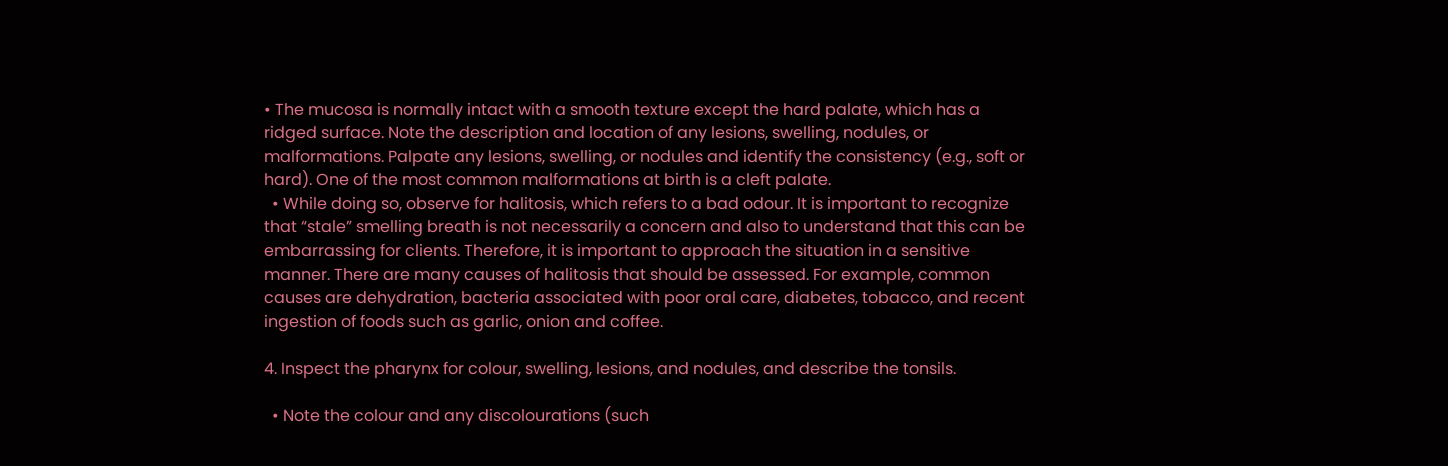• The mucosa is normally intact with a smooth texture except the hard palate, which has a ridged surface. Note the description and location of any lesions, swelling, nodules, or malformations. Palpate any lesions, swelling, or nodules and identify the consistency (e.g., soft or hard). One of the most common malformations at birth is a cleft palate.
  • While doing so, observe for halitosis, which refers to a bad odour. It is important to recognize that “stale” smelling breath is not necessarily a concern and also to understand that this can be embarrassing for clients. Therefore, it is important to approach the situation in a sensitive manner. There are many causes of halitosis that should be assessed. For example, common causes are dehydration, bacteria associated with poor oral care, diabetes, tobacco, and recent ingestion of foods such as garlic, onion and coffee.

4. Inspect the pharynx for colour, swelling, lesions, and nodules, and describe the tonsils.

  • Note the colour and any discolourations (such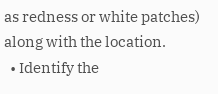as redness or white patches) along with the location.
  • Identify the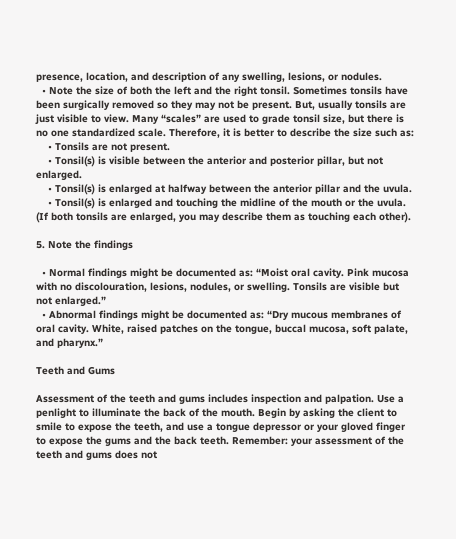presence, location, and description of any swelling, lesions, or nodules.
  • Note the size of both the left and the right tonsil. Sometimes tonsils have been surgically removed so they may not be present. But, usually tonsils are just visible to view. Many “scales” are used to grade tonsil size, but there is no one standardized scale. Therefore, it is better to describe the size such as:
    • Tonsils are not present.
    • Tonsil(s) is visible between the anterior and posterior pillar, but not enlarged.
    • Tonsil(s) is enlarged at halfway between the anterior pillar and the uvula.
    • Tonsil(s) is enlarged and touching the midline of the mouth or the uvula. (If both tonsils are enlarged, you may describe them as touching each other).

5. Note the findings

  • Normal findings might be documented as: “Moist oral cavity. Pink mucosa with no discolouration, lesions, nodules, or swelling. Tonsils are visible but not enlarged.”
  • Abnormal findings might be documented as: “Dry mucous membranes of oral cavity. White, raised patches on the tongue, buccal mucosa, soft palate, and pharynx.”

Teeth and Gums

Assessment of the teeth and gums includes inspection and palpation. Use a penlight to illuminate the back of the mouth. Begin by asking the client to smile to expose the teeth, and use a tongue depressor or your gloved finger to expose the gums and the back teeth. Remember: your assessment of the teeth and gums does not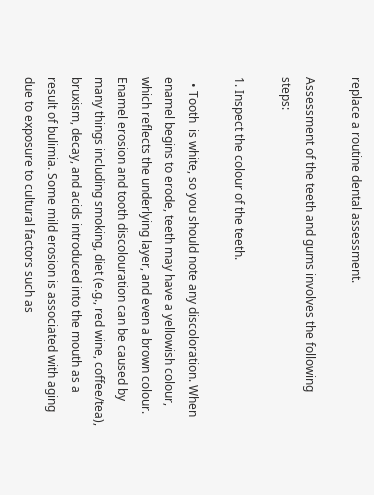replace a routine dental assessment.

Assessment of the teeth and gums involves the following steps:

1. Inspect the colour of the teeth.

  • Tooth  is white, so you should note any discoloration. When enamel begins to erode, teeth may have a yellowish colour, which reflects the underlying layer, and even a brown colour. Enamel erosion and tooth discolouration can be caused by many things including smoking, diet (e.g., red wine, coffee/tea), bruxism, decay, and acids introduced into the mouth as a result of bulimia. Some mild erosion is associated with aging due to exposure to cultural factors such as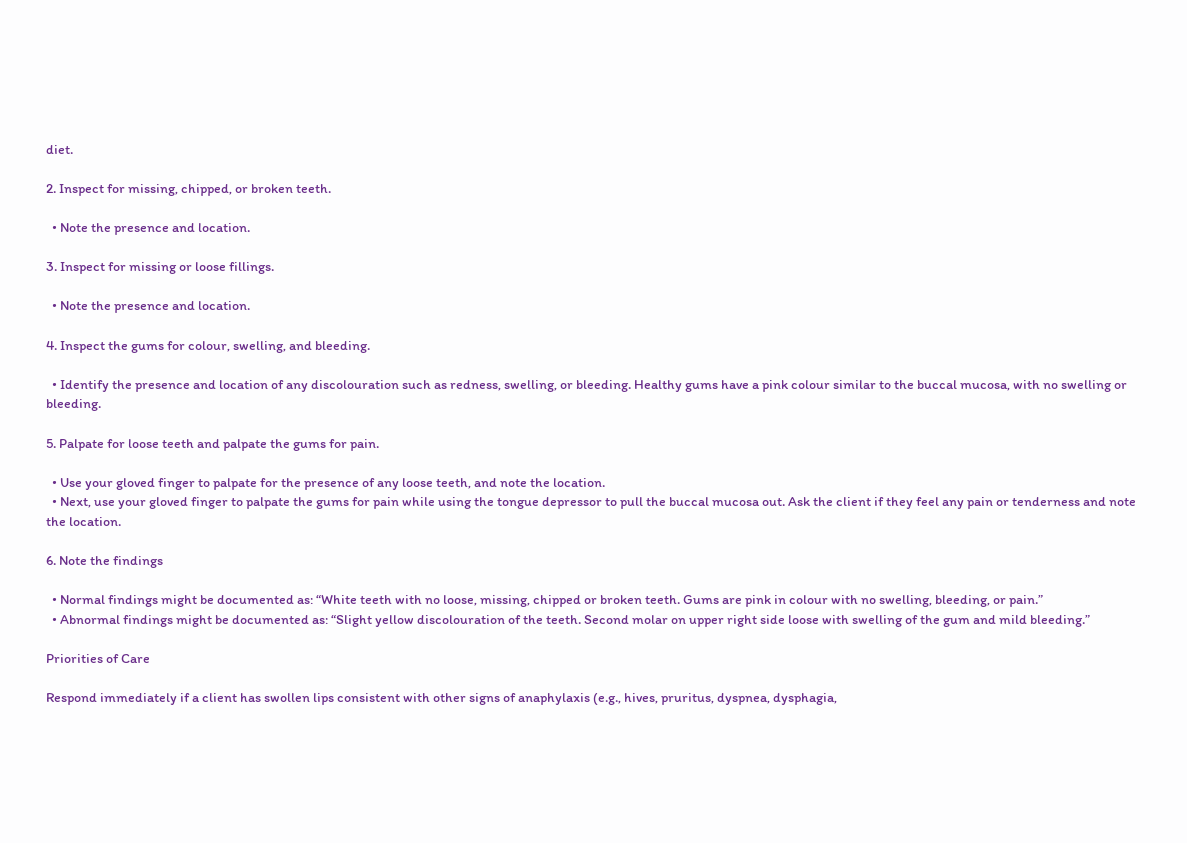diet.

2. Inspect for missing, chipped, or broken teeth.

  • Note the presence and location.

3. Inspect for missing or loose fillings.

  • Note the presence and location.

4. Inspect the gums for colour, swelling, and bleeding.

  • Identify the presence and location of any discolouration such as redness, swelling, or bleeding. Healthy gums have a pink colour similar to the buccal mucosa, with no swelling or bleeding.

5. Palpate for loose teeth and palpate the gums for pain.

  • Use your gloved finger to palpate for the presence of any loose teeth, and note the location.
  • Next, use your gloved finger to palpate the gums for pain while using the tongue depressor to pull the buccal mucosa out. Ask the client if they feel any pain or tenderness and note the location.

6. Note the findings

  • Normal findings might be documented as: “White teeth with no loose, missing, chipped or broken teeth. Gums are pink in colour with no swelling, bleeding, or pain.”
  • Abnormal findings might be documented as: “Slight yellow discolouration of the teeth. Second molar on upper right side loose with swelling of the gum and mild bleeding.”

Priorities of Care

Respond immediately if a client has swollen lips consistent with other signs of anaphylaxis (e.g., hives, pruritus, dyspnea, dysphagia,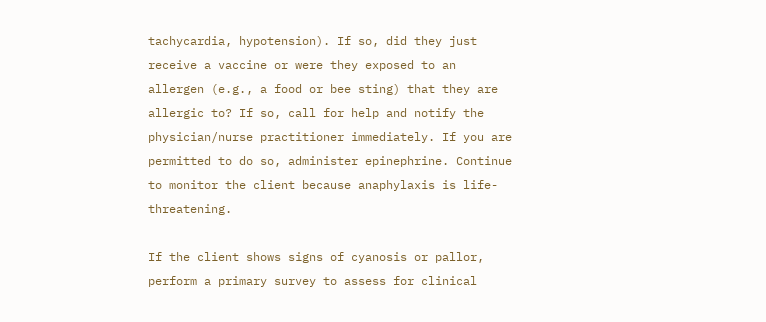tachycardia, hypotension). If so, did they just receive a vaccine or were they exposed to an allergen (e.g., a food or bee sting) that they are allergic to? If so, call for help and notify the physician/nurse practitioner immediately. If you are permitted to do so, administer epinephrine. Continue to monitor the client because anaphylaxis is life-threatening.

If the client shows signs of cyanosis or pallor, perform a primary survey to assess for clinical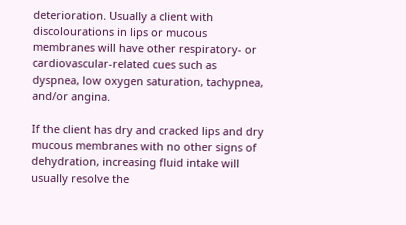deterioration. Usually a client with discolourations in lips or mucous membranes will have other respiratory- or cardiovascular-related cues such as dyspnea, low oxygen saturation, tachypnea, and/or angina.

If the client has dry and cracked lips and dry mucous membranes with no other signs of dehydration, increasing fluid intake will usually resolve the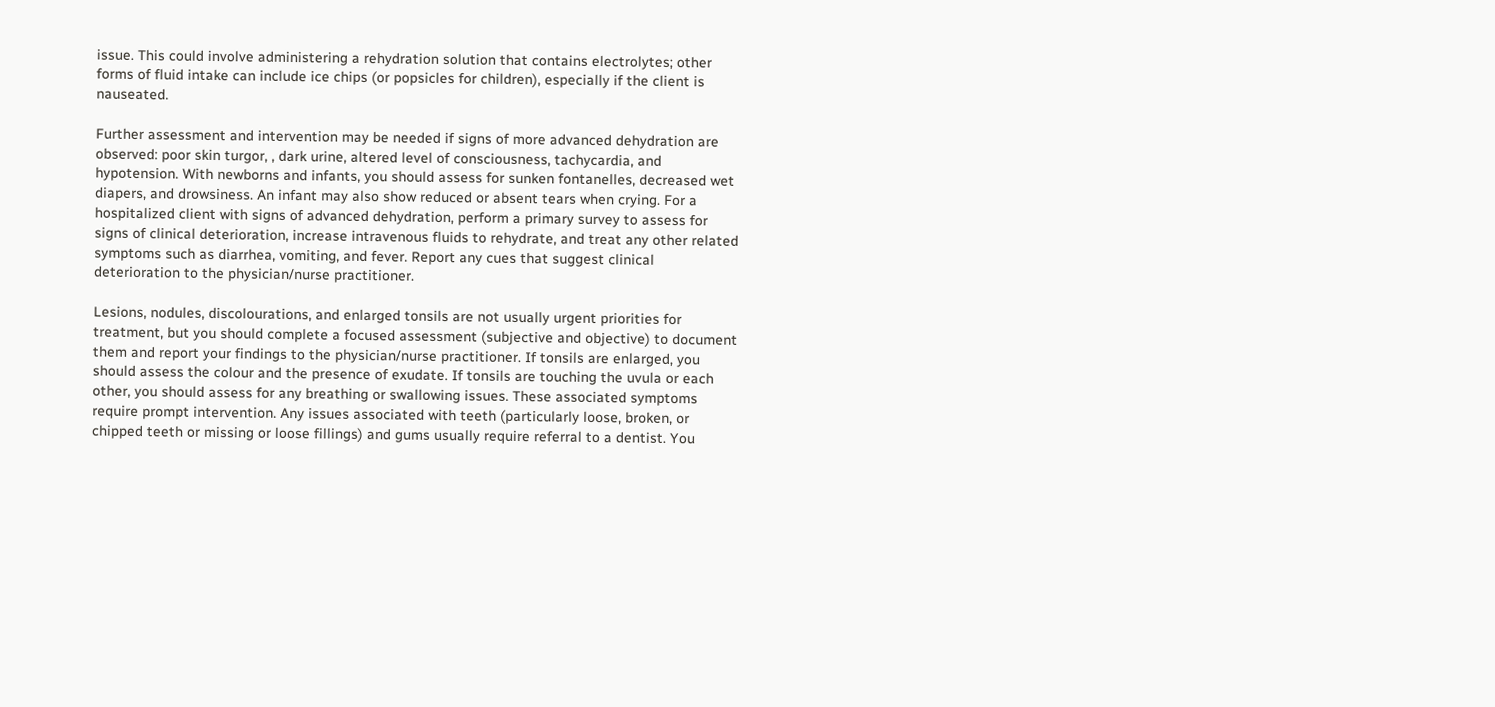issue. This could involve administering a rehydration solution that contains electrolytes; other forms of fluid intake can include ice chips (or popsicles for children), especially if the client is nauseated.

Further assessment and intervention may be needed if signs of more advanced dehydration are observed: poor skin turgor, , dark urine, altered level of consciousness, tachycardia, and hypotension. With newborns and infants, you should assess for sunken fontanelles, decreased wet diapers, and drowsiness. An infant may also show reduced or absent tears when crying. For a hospitalized client with signs of advanced dehydration, perform a primary survey to assess for signs of clinical deterioration, increase intravenous fluids to rehydrate, and treat any other related symptoms such as diarrhea, vomiting, and fever. Report any cues that suggest clinical deterioration to the physician/nurse practitioner.

Lesions, nodules, discolourations, and enlarged tonsils are not usually urgent priorities for treatment, but you should complete a focused assessment (subjective and objective) to document them and report your findings to the physician/nurse practitioner. If tonsils are enlarged, you should assess the colour and the presence of exudate. If tonsils are touching the uvula or each other, you should assess for any breathing or swallowing issues. These associated symptoms require prompt intervention. Any issues associated with teeth (particularly loose, broken, or chipped teeth or missing or loose fillings) and gums usually require referral to a dentist. You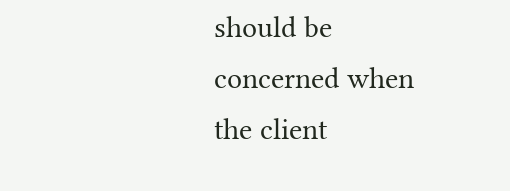should be concerned when the client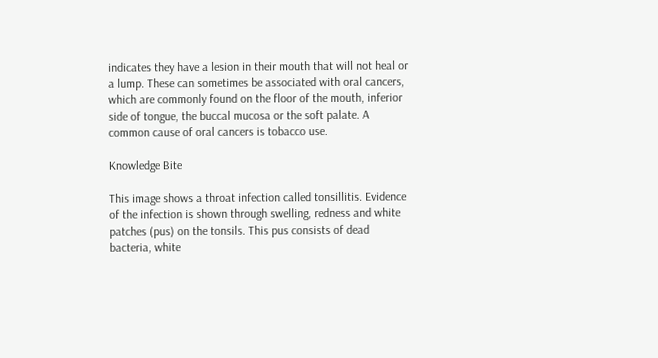indicates they have a lesion in their mouth that will not heal or a lump. These can sometimes be associated with oral cancers, which are commonly found on the floor of the mouth, inferior side of tongue, the buccal mucosa or the soft palate. A common cause of oral cancers is tobacco use.

Knowledge Bite

This image shows a throat infection called tonsillitis. Evidence of the infection is shown through swelling, redness and white patches (pus) on the tonsils. This pus consists of dead bacteria, white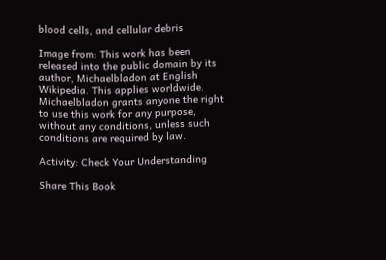blood cells, and cellular debris

Image from: This work has been released into the public domain by its author, Michaelbladon at English Wikipedia. This applies worldwide. Michaelbladon grants anyone the right to use this work for any purpose, without any conditions, unless such conditions are required by law.

Activity: Check Your Understanding

Share This Book